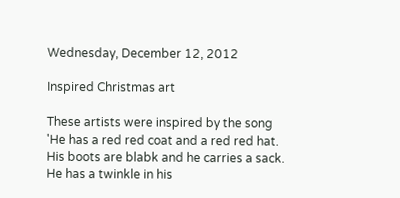Wednesday, December 12, 2012

Inspired Christmas art

These artists were inspired by the song 'He has a red red coat and a red red hat. His boots are blabk and he carries a sack. He has a twinkle in his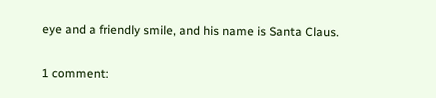eye and a friendly smile, and his name is Santa Claus.

1 comment: